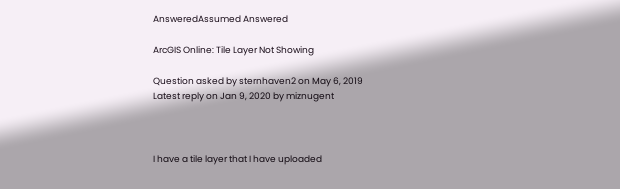AnsweredAssumed Answered

ArcGIS Online: Tile Layer Not Showing

Question asked by sternhaven2 on May 6, 2019
Latest reply on Jan 9, 2020 by miznugent



I have a tile layer that I have uploaded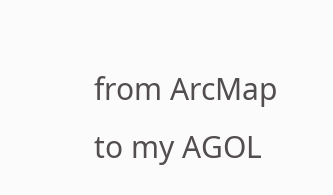from ArcMap to my AGOL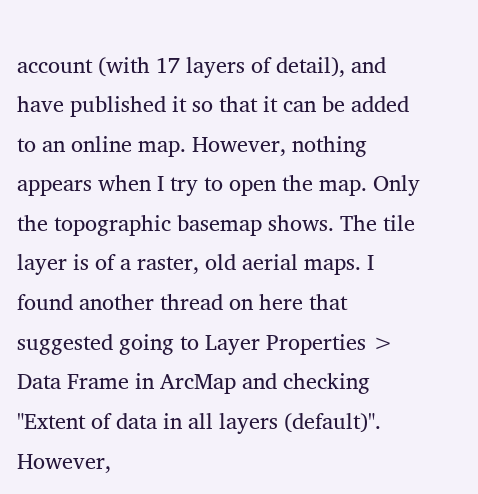account (with 17 layers of detail), and have published it so that it can be added to an online map. However, nothing appears when I try to open the map. Only the topographic basemap shows. The tile layer is of a raster, old aerial maps. I found another thread on here that suggested going to Layer Properties > Data Frame in ArcMap and checking "Extent of data in all layers (default)". However,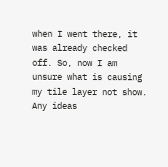when I went there, it was already checked off. So, now I am unsure what is causing my tile layer not show. Any ideas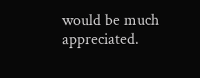would be much appreciated.